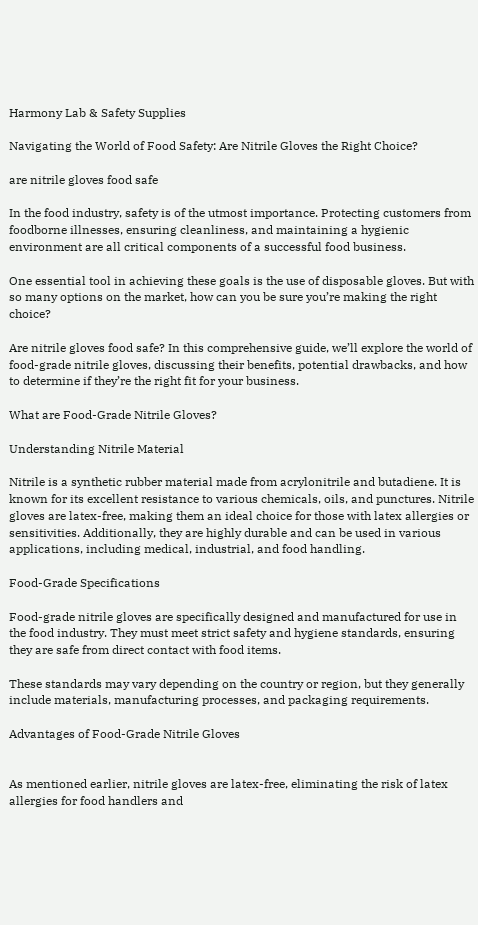Harmony Lab & Safety Supplies

Navigating the World of Food Safety: Are Nitrile Gloves the Right Choice?

are nitrile gloves food safe

In the food industry, safety is of the utmost importance. Protecting customers from foodborne illnesses, ensuring cleanliness, and maintaining a hygienic environment are all critical components of a successful food business.

One essential tool in achieving these goals is the use of disposable gloves. But with so many options on the market, how can you be sure you’re making the right choice?

Are nitrile gloves food safe? In this comprehensive guide, we’ll explore the world of food-grade nitrile gloves, discussing their benefits, potential drawbacks, and how to determine if they’re the right fit for your business.

What are Food-Grade Nitrile Gloves?

Understanding Nitrile Material

Nitrile is a synthetic rubber material made from acrylonitrile and butadiene. It is known for its excellent resistance to various chemicals, oils, and punctures. Nitrile gloves are latex-free, making them an ideal choice for those with latex allergies or sensitivities. Additionally, they are highly durable and can be used in various applications, including medical, industrial, and food handling.

Food-Grade Specifications

Food-grade nitrile gloves are specifically designed and manufactured for use in the food industry. They must meet strict safety and hygiene standards, ensuring they are safe from direct contact with food items.

These standards may vary depending on the country or region, but they generally include materials, manufacturing processes, and packaging requirements.

Advantages of Food-Grade Nitrile Gloves


As mentioned earlier, nitrile gloves are latex-free, eliminating the risk of latex allergies for food handlers and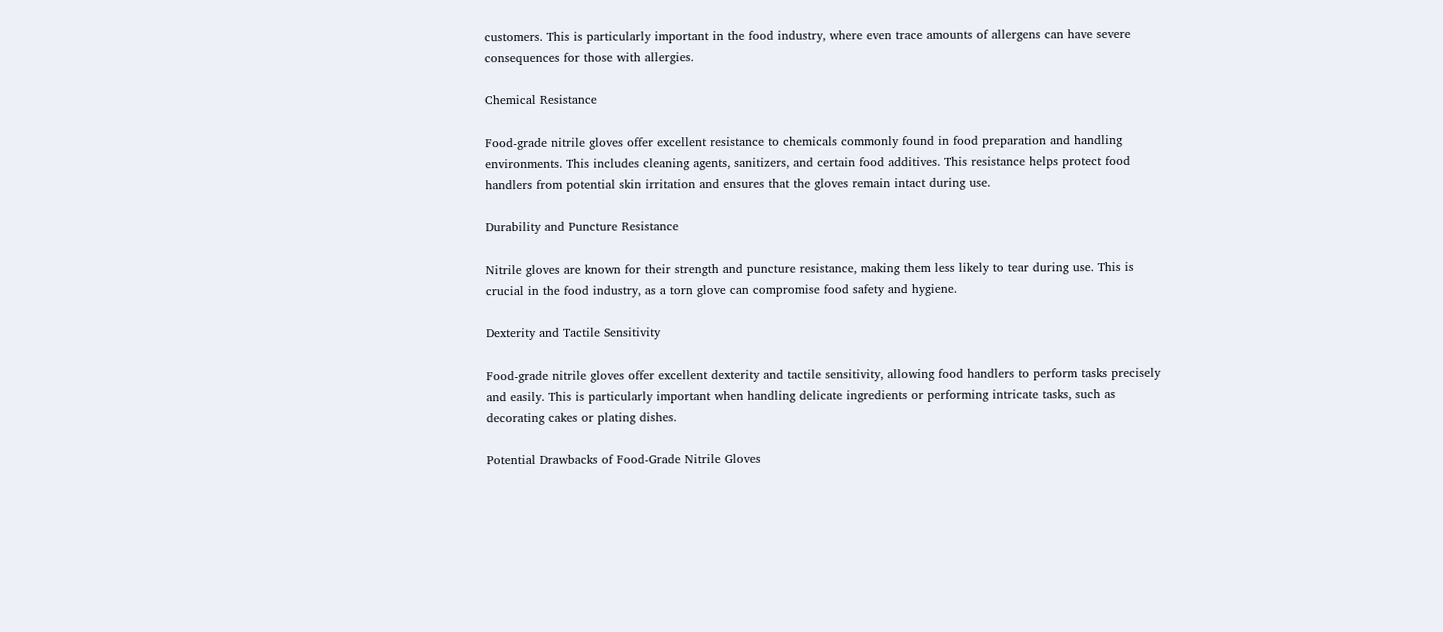customers. This is particularly important in the food industry, where even trace amounts of allergens can have severe consequences for those with allergies.

Chemical Resistance

Food-grade nitrile gloves offer excellent resistance to chemicals commonly found in food preparation and handling environments. This includes cleaning agents, sanitizers, and certain food additives. This resistance helps protect food handlers from potential skin irritation and ensures that the gloves remain intact during use.

Durability and Puncture Resistance

Nitrile gloves are known for their strength and puncture resistance, making them less likely to tear during use. This is crucial in the food industry, as a torn glove can compromise food safety and hygiene.

Dexterity and Tactile Sensitivity

Food-grade nitrile gloves offer excellent dexterity and tactile sensitivity, allowing food handlers to perform tasks precisely and easily. This is particularly important when handling delicate ingredients or performing intricate tasks, such as decorating cakes or plating dishes.

Potential Drawbacks of Food-Grade Nitrile Gloves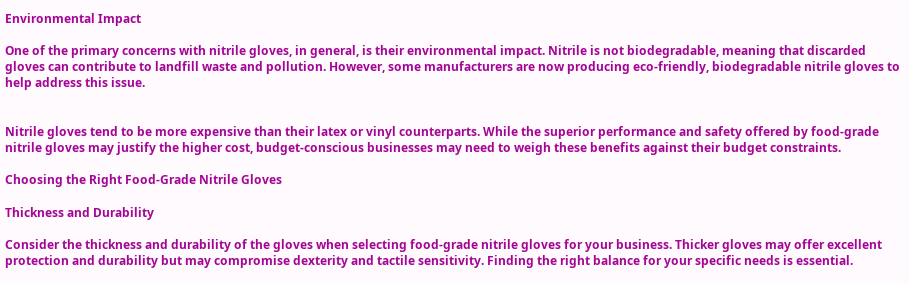Environmental Impact

One of the primary concerns with nitrile gloves, in general, is their environmental impact. Nitrile is not biodegradable, meaning that discarded gloves can contribute to landfill waste and pollution. However, some manufacturers are now producing eco-friendly, biodegradable nitrile gloves to help address this issue.


Nitrile gloves tend to be more expensive than their latex or vinyl counterparts. While the superior performance and safety offered by food-grade nitrile gloves may justify the higher cost, budget-conscious businesses may need to weigh these benefits against their budget constraints.

Choosing the Right Food-Grade Nitrile Gloves

Thickness and Durability

Consider the thickness and durability of the gloves when selecting food-grade nitrile gloves for your business. Thicker gloves may offer excellent protection and durability but may compromise dexterity and tactile sensitivity. Finding the right balance for your specific needs is essential.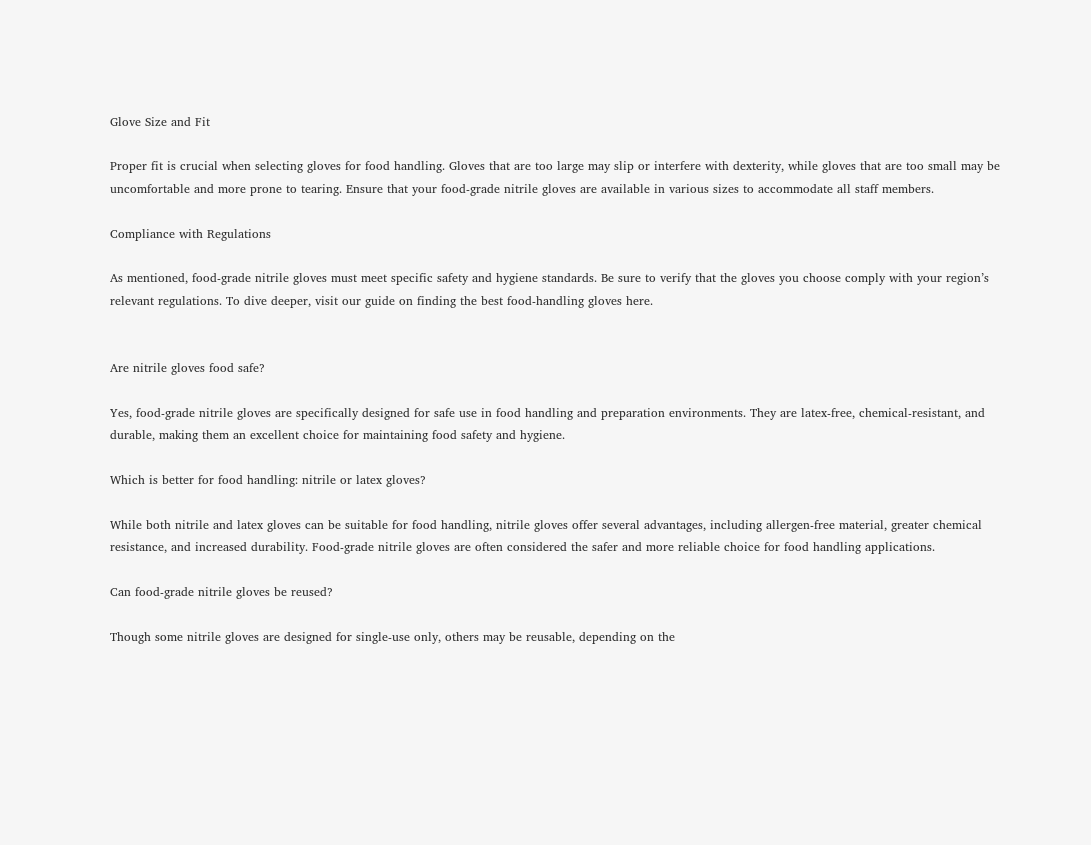Glove Size and Fit

Proper fit is crucial when selecting gloves for food handling. Gloves that are too large may slip or interfere with dexterity, while gloves that are too small may be uncomfortable and more prone to tearing. Ensure that your food-grade nitrile gloves are available in various sizes to accommodate all staff members.

Compliance with Regulations

As mentioned, food-grade nitrile gloves must meet specific safety and hygiene standards. Be sure to verify that the gloves you choose comply with your region’s relevant regulations. To dive deeper, visit our guide on finding the best food-handling gloves here.


Are nitrile gloves food safe?

Yes, food-grade nitrile gloves are specifically designed for safe use in food handling and preparation environments. They are latex-free, chemical-resistant, and durable, making them an excellent choice for maintaining food safety and hygiene.

Which is better for food handling: nitrile or latex gloves?

While both nitrile and latex gloves can be suitable for food handling, nitrile gloves offer several advantages, including allergen-free material, greater chemical resistance, and increased durability. Food-grade nitrile gloves are often considered the safer and more reliable choice for food handling applications.

Can food-grade nitrile gloves be reused?

Though some nitrile gloves are designed for single-use only, others may be reusable, depending on the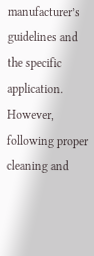manufacturer’s guidelines and the specific application. However, following proper cleaning and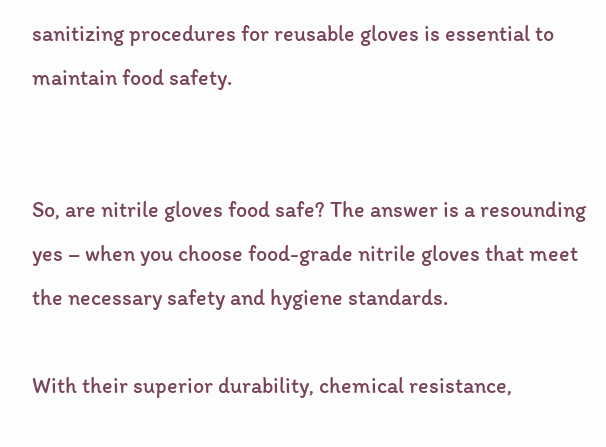sanitizing procedures for reusable gloves is essential to maintain food safety.


So, are nitrile gloves food safe? The answer is a resounding yes – when you choose food-grade nitrile gloves that meet the necessary safety and hygiene standards.

With their superior durability, chemical resistance,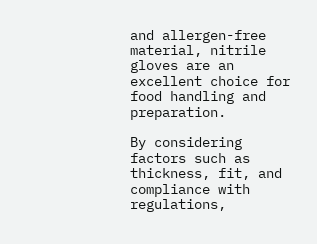and allergen-free material, nitrile gloves are an excellent choice for food handling and preparation.

By considering factors such as thickness, fit, and compliance with regulations,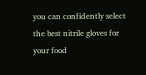you can confidently select the best nitrile gloves for your food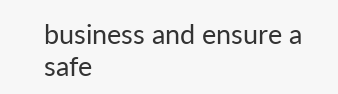business and ensure a safe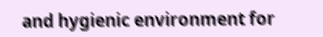and hygienic environment for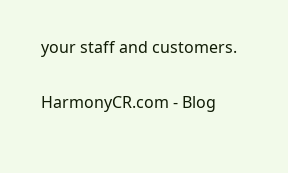your staff and customers.

HarmonyCR.com - Blog